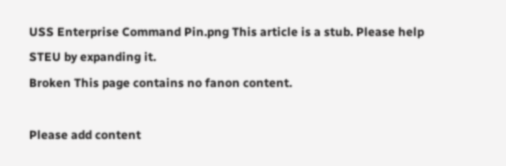USS Enterprise Command Pin.png This article is a stub. Please help STEU by expanding it.
Broken This page contains no fanon content.

Please add content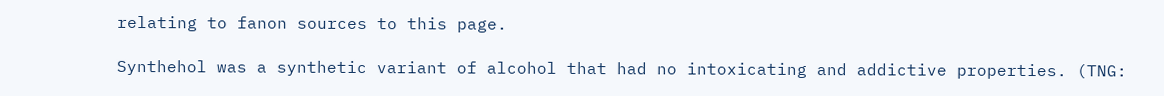relating to fanon sources to this page.

Synthehol was a synthetic variant of alcohol that had no intoxicating and addictive properties. (TNG: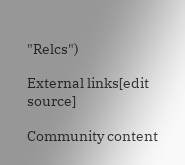"Relcs")

External links[edit source]

Community content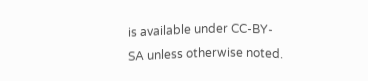is available under CC-BY-SA unless otherwise noted.